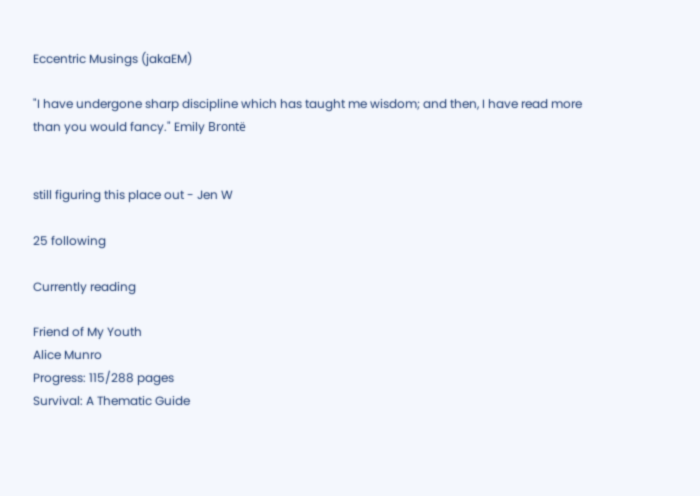Eccentric Musings (jakaEM)

"I have undergone sharp discipline which has taught me wisdom; and then, I have read more than you would fancy." Emily Brontë


still figuring this place out - Jen W

25 following

Currently reading

Friend of My Youth
Alice Munro
Progress: 115/288 pages
Survival: A Thematic Guide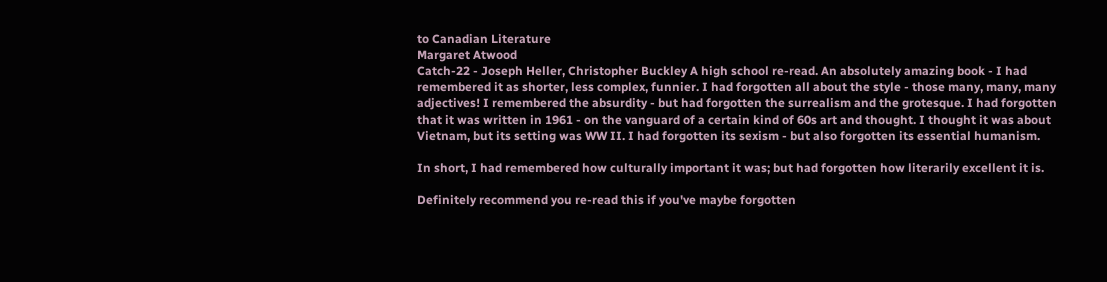to Canadian Literature
Margaret Atwood
Catch-22 - Joseph Heller, Christopher Buckley A high school re-read. An absolutely amazing book - I had remembered it as shorter, less complex, funnier. I had forgotten all about the style - those many, many, many adjectives! I remembered the absurdity - but had forgotten the surrealism and the grotesque. I had forgotten that it was written in 1961 - on the vanguard of a certain kind of 60s art and thought. I thought it was about Vietnam, but its setting was WW II. I had forgotten its sexism - but also forgotten its essential humanism.

In short, I had remembered how culturally important it was; but had forgotten how literarily excellent it is.

Definitely recommend you re-read this if you've maybe forgotten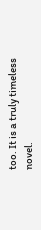too. It is a truly timeless novel.